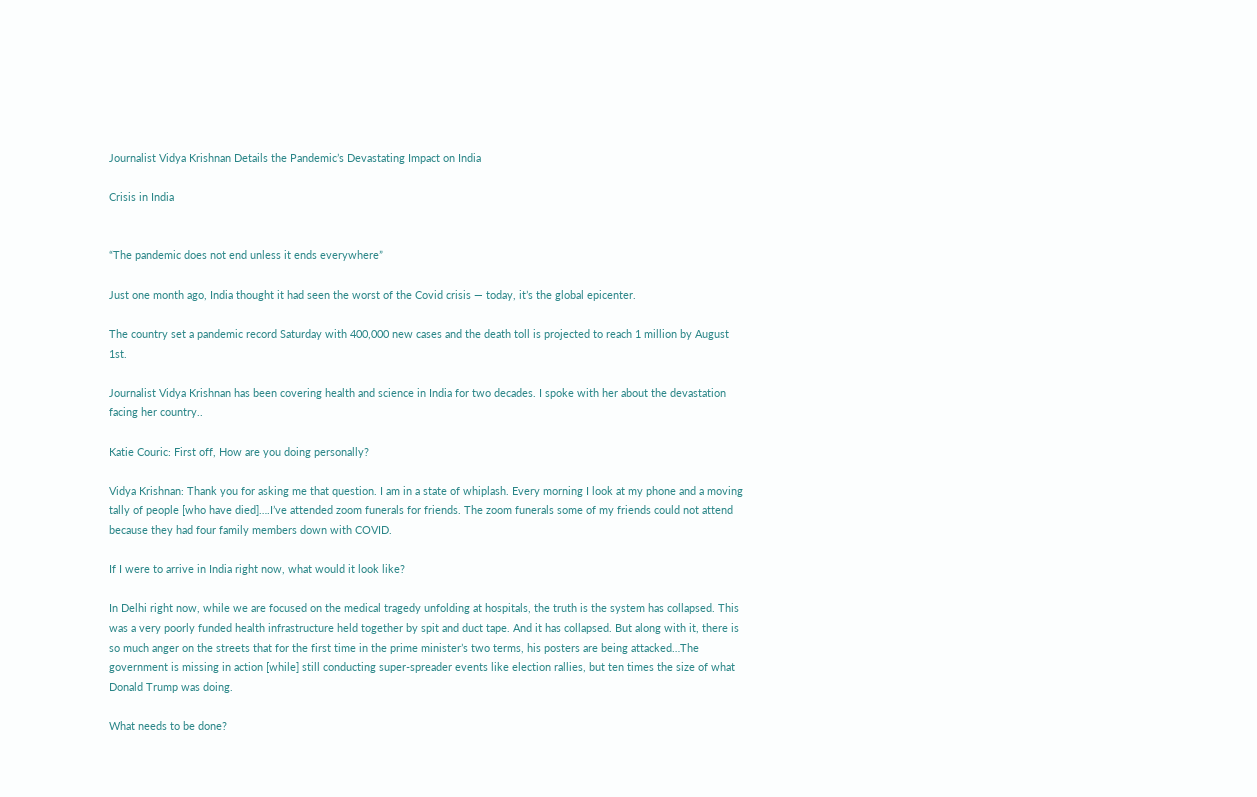Journalist Vidya Krishnan Details the Pandemic’s Devastating Impact on India

Crisis in India


“The pandemic does not end unless it ends everywhere”

Just one month ago, India thought it had seen the worst of the Covid crisis — today, it’s the global epicenter.

The country set a pandemic record Saturday with 400,000 new cases and the death toll is projected to reach 1 million by August 1st.

Journalist Vidya Krishnan has been covering health and science in India for two decades. I spoke with her about the devastation facing her country..

Katie Couric: First off, How are you doing personally?

Vidya Krishnan: Thank you for asking me that question. I am in a state of whiplash. Every morning I look at my phone and a moving tally of people [who have died]….I’ve attended zoom funerals for friends. The zoom funerals some of my friends could not attend because they had four family members down with COVID.

If I were to arrive in India right now, what would it look like?

In Delhi right now, while we are focused on the medical tragedy unfolding at hospitals, the truth is the system has collapsed. This was a very poorly funded health infrastructure held together by spit and duct tape. And it has collapsed. But along with it, there is so much anger on the streets that for the first time in the prime minister’s two terms, his posters are being attacked…The government is missing in action [while] still conducting super-spreader events like election rallies, but ten times the size of what Donald Trump was doing.

What needs to be done?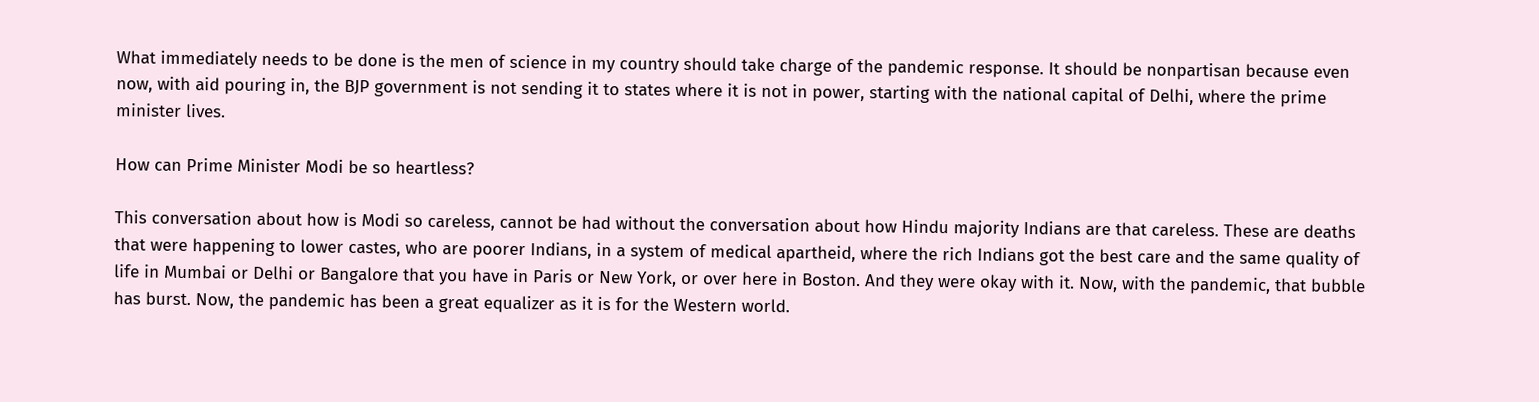What immediately needs to be done is the men of science in my country should take charge of the pandemic response. It should be nonpartisan because even now, with aid pouring in, the BJP government is not sending it to states where it is not in power, starting with the national capital of Delhi, where the prime minister lives.

How can Prime Minister Modi be so heartless?

This conversation about how is Modi so careless, cannot be had without the conversation about how Hindu majority Indians are that careless. These are deaths that were happening to lower castes, who are poorer Indians, in a system of medical apartheid, where the rich Indians got the best care and the same quality of life in Mumbai or Delhi or Bangalore that you have in Paris or New York, or over here in Boston. And they were okay with it. Now, with the pandemic, that bubble has burst. Now, the pandemic has been a great equalizer as it is for the Western world.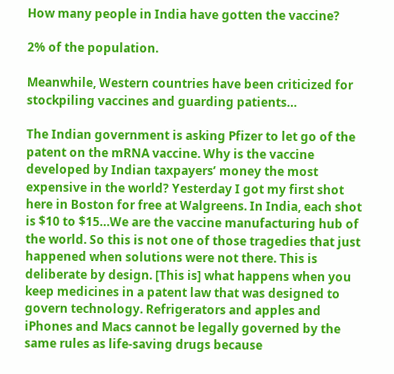How many people in India have gotten the vaccine?

2% of the population.

Meanwhile, Western countries have been criticized for stockpiling vaccines and guarding patients…

The Indian government is asking Pfizer to let go of the patent on the mRNA vaccine. Why is the vaccine developed by Indian taxpayers’ money the most expensive in the world? Yesterday I got my first shot here in Boston for free at Walgreens. In India, each shot is $10 to $15…We are the vaccine manufacturing hub of the world. So this is not one of those tragedies that just happened when solutions were not there. This is deliberate by design. [This is] what happens when you keep medicines in a patent law that was designed to govern technology. Refrigerators and apples and iPhones and Macs cannot be legally governed by the same rules as life-saving drugs because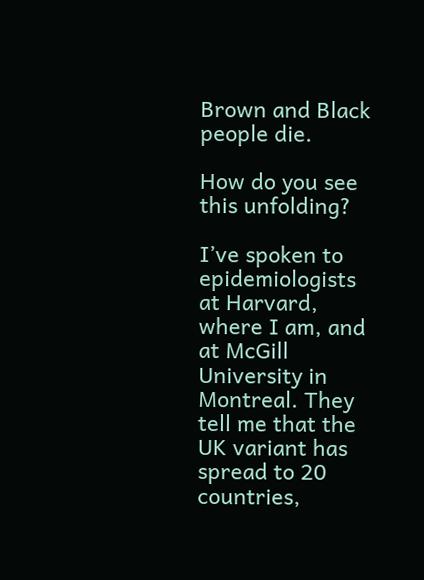Brown and Black people die.

How do you see this unfolding?

I’ve spoken to epidemiologists at Harvard, where I am, and at McGill University in Montreal. They tell me that the UK variant has spread to 20 countries,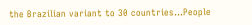the Brazilian variant to 30 countries…People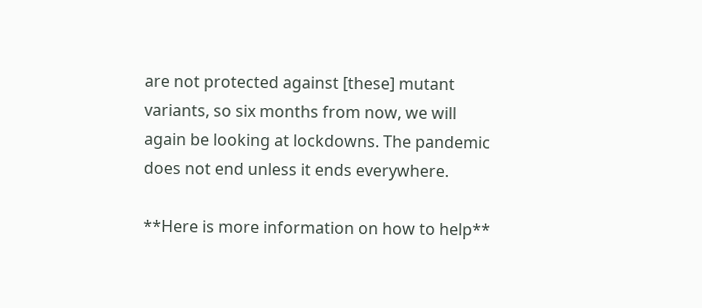are not protected against [these] mutant variants, so six months from now, we will again be looking at lockdowns. The pandemic does not end unless it ends everywhere.

**Here is more information on how to help**